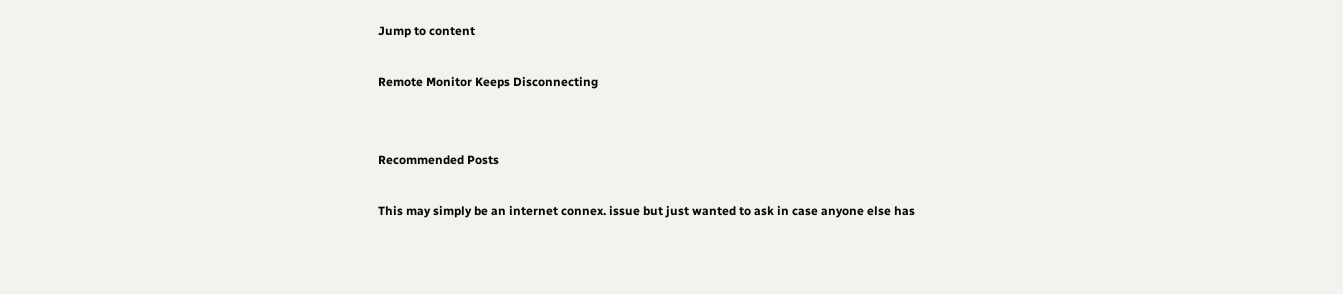Jump to content

Remote Monitor Keeps Disconnecting


Recommended Posts

This may simply be an internet connex. issue but just wanted to ask in case anyone else has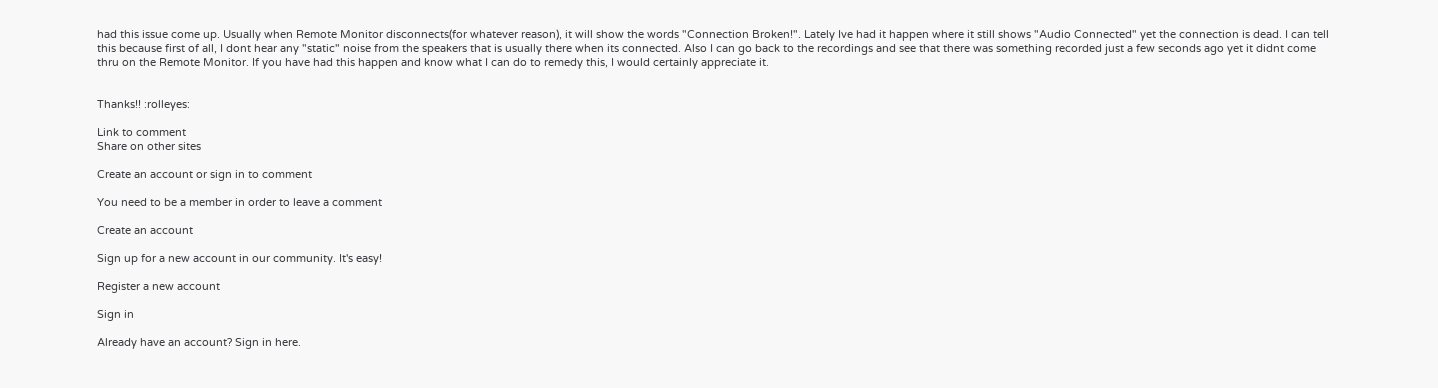had this issue come up. Usually when Remote Monitor disconnects(for whatever reason), it will show the words "Connection Broken!". Lately Ive had it happen where it still shows "Audio Connected" yet the connection is dead. I can tell this because first of all, I dont hear any "static" noise from the speakers that is usually there when its connected. Also I can go back to the recordings and see that there was something recorded just a few seconds ago yet it didnt come thru on the Remote Monitor. If you have had this happen and know what I can do to remedy this, I would certainly appreciate it.


Thanks!! :rolleyes:

Link to comment
Share on other sites

Create an account or sign in to comment

You need to be a member in order to leave a comment

Create an account

Sign up for a new account in our community. It's easy!

Register a new account

Sign in

Already have an account? Sign in here.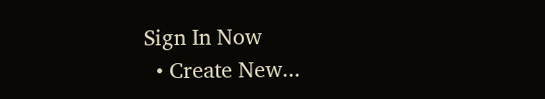Sign In Now
  • Create New...